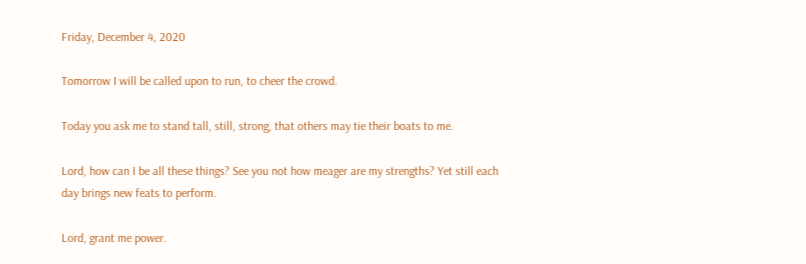Friday, December 4, 2020

Tomorrow I will be called upon to run, to cheer the crowd.

Today you ask me to stand tall, still, strong, that others may tie their boats to me.

Lord, how can I be all these things? See you not how meager are my strengths? Yet still each day brings new feats to perform.

Lord, grant me power.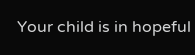Your child is in hopeful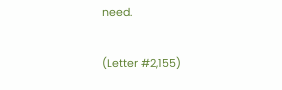need.

(Letter #2,155)